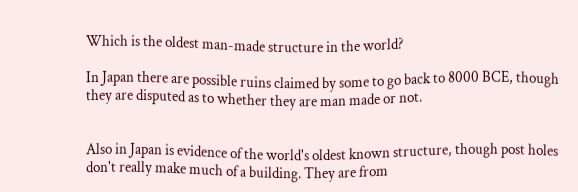Which is the oldest man-made structure in the world?

In Japan there are possible ruins claimed by some to go back to 8000 BCE, though they are disputed as to whether they are man made or not.


Also in Japan is evidence of the world's oldest known structure, though post holes don't really make much of a building. They are from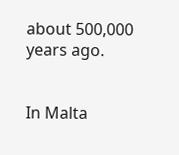about 500,000 years ago.


In Malta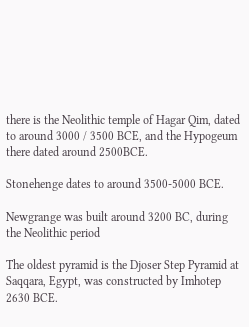there is the Neolithic temple of Hagar Qim, dated to around 3000 / 3500 BCE, and the Hypogeum there dated around 2500BCE.

Stonehenge dates to around 3500-5000 BCE.

Newgrange was built around 3200 BC, during the Neolithic period

The oldest pyramid is the Djoser Step Pyramid at Saqqara, Egypt, was constructed by Imhotep 2630 BCE.